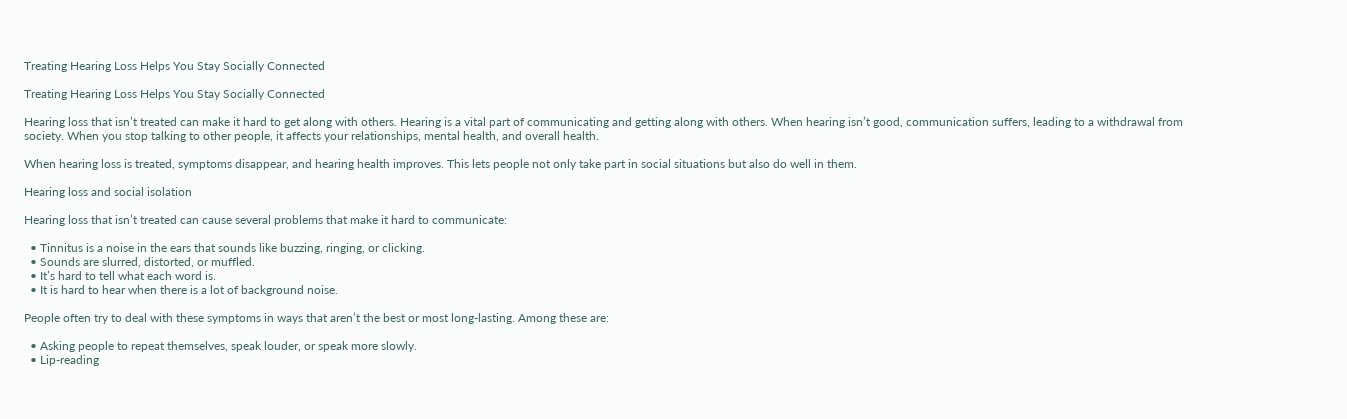Treating Hearing Loss Helps You Stay Socially Connected

Treating Hearing Loss Helps You Stay Socially Connected

Hearing loss that isn’t treated can make it hard to get along with others. Hearing is a vital part of communicating and getting along with others. When hearing isn’t good, communication suffers, leading to a withdrawal from society. When you stop talking to other people, it affects your relationships, mental health, and overall health.

When hearing loss is treated, symptoms disappear, and hearing health improves. This lets people not only take part in social situations but also do well in them.

Hearing loss and social isolation

Hearing loss that isn’t treated can cause several problems that make it hard to communicate:

  • Tinnitus is a noise in the ears that sounds like buzzing, ringing, or clicking.
  • Sounds are slurred, distorted, or muffled.
  • It’s hard to tell what each word is.
  • It is hard to hear when there is a lot of background noise.

People often try to deal with these symptoms in ways that aren’t the best or most long-lasting. Among these are:

  • Asking people to repeat themselves, speak louder, or speak more slowly.
  • Lip-reading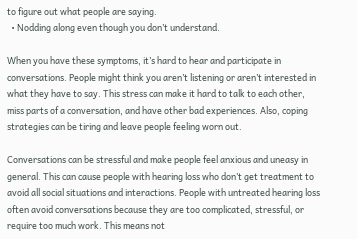to figure out what people are saying.
  • Nodding along even though you don’t understand.

When you have these symptoms, it’s hard to hear and participate in conversations. People might think you aren’t listening or aren’t interested in what they have to say. This stress can make it hard to talk to each other, miss parts of a conversation, and have other bad experiences. Also, coping strategies can be tiring and leave people feeling worn out.

Conversations can be stressful and make people feel anxious and uneasy in general. This can cause people with hearing loss who don’t get treatment to avoid all social situations and interactions. People with untreated hearing loss often avoid conversations because they are too complicated, stressful, or require too much work. This means not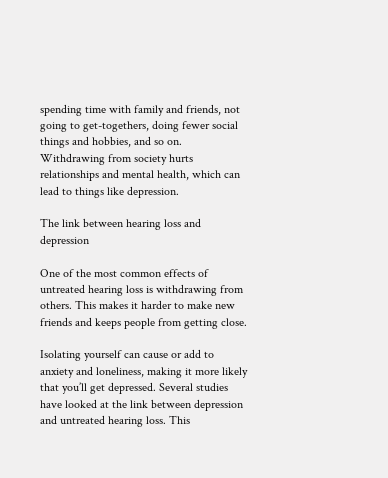spending time with family and friends, not going to get-togethers, doing fewer social things and hobbies, and so on. Withdrawing from society hurts relationships and mental health, which can lead to things like depression.

The link between hearing loss and depression

One of the most common effects of untreated hearing loss is withdrawing from others. This makes it harder to make new friends and keeps people from getting close.

Isolating yourself can cause or add to anxiety and loneliness, making it more likely that you’ll get depressed. Several studies have looked at the link between depression and untreated hearing loss. This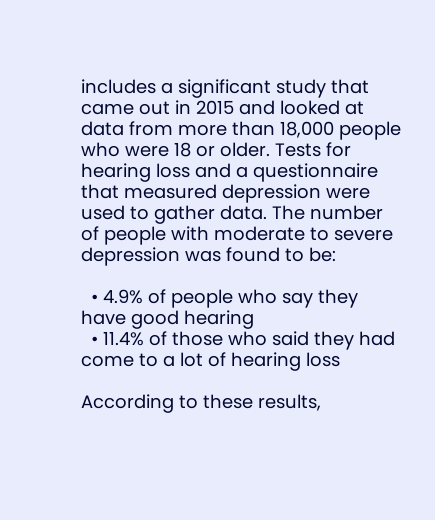includes a significant study that came out in 2015 and looked at data from more than 18,000 people who were 18 or older. Tests for hearing loss and a questionnaire that measured depression were used to gather data. The number of people with moderate to severe depression was found to be:

  • 4.9% of people who say they have good hearing
  • 11.4% of those who said they had come to a lot of hearing loss

According to these results,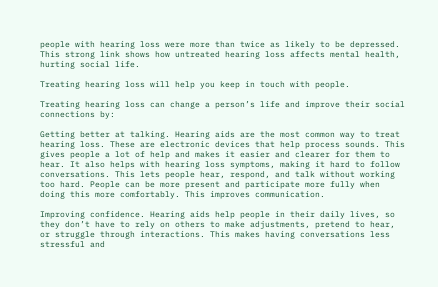people with hearing loss were more than twice as likely to be depressed. This strong link shows how untreated hearing loss affects mental health, hurting social life.

Treating hearing loss will help you keep in touch with people.

Treating hearing loss can change a person’s life and improve their social connections by:

Getting better at talking. Hearing aids are the most common way to treat hearing loss. These are electronic devices that help process sounds. This gives people a lot of help and makes it easier and clearer for them to hear. It also helps with hearing loss symptoms, making it hard to follow conversations. This lets people hear, respond, and talk without working too hard. People can be more present and participate more fully when doing this more comfortably. This improves communication.

Improving confidence. Hearing aids help people in their daily lives, so they don’t have to rely on others to make adjustments, pretend to hear, or struggle through interactions. This makes having conversations less stressful and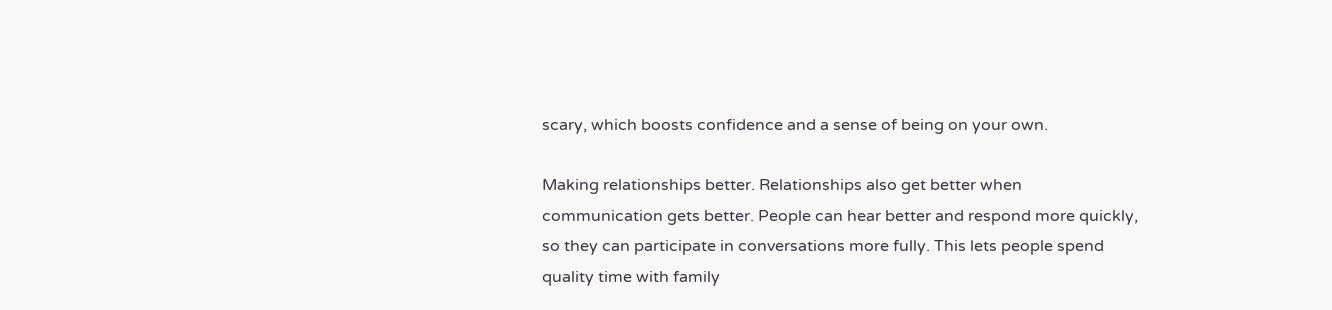scary, which boosts confidence and a sense of being on your own.

Making relationships better. Relationships also get better when communication gets better. People can hear better and respond more quickly, so they can participate in conversations more fully. This lets people spend quality time with family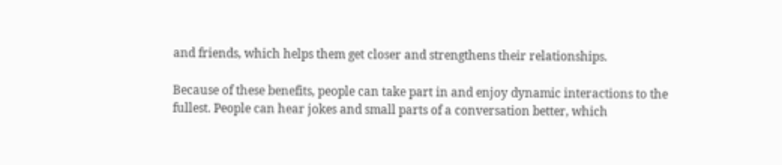and friends, which helps them get closer and strengthens their relationships.

Because of these benefits, people can take part in and enjoy dynamic interactions to the fullest. People can hear jokes and small parts of a conversation better, which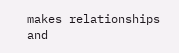makes relationships and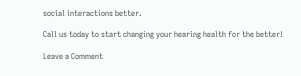social interactions better.

Call us today to start changing your hearing health for the better!

Leave a Comment